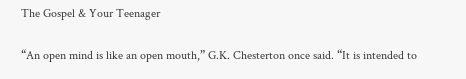The Gospel & Your Teenager

“An open mind is like an open mouth,” G.K. Chesterton once said. “It is intended to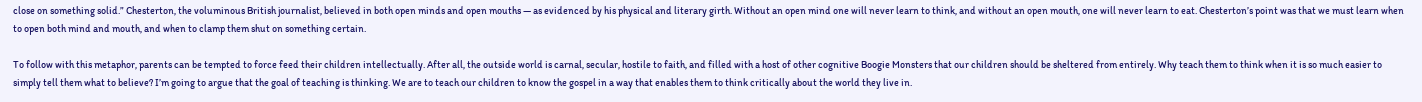close on something solid.” Chesterton, the voluminous British journalist, believed in both open minds and open mouths — as evidenced by his physical and literary girth. Without an open mind one will never learn to think, and without an open mouth, one will never learn to eat. Chesterton’s point was that we must learn when to open both mind and mouth, and when to clamp them shut on something certain.

To follow with this metaphor, parents can be tempted to force feed their children intellectually. After all, the outside world is carnal, secular, hostile to faith, and filled with a host of other cognitive Boogie Monsters that our children should be sheltered from entirely. Why teach them to think when it is so much easier to simply tell them what to believe? I’m going to argue that the goal of teaching is thinking. We are to teach our children to know the gospel in a way that enables them to think critically about the world they live in.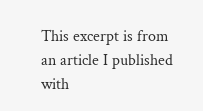This excerpt is from an article I published with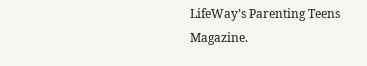LifeWay’s Parenting Teens Magazine.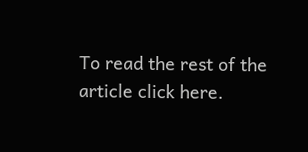To read the rest of the article click here.